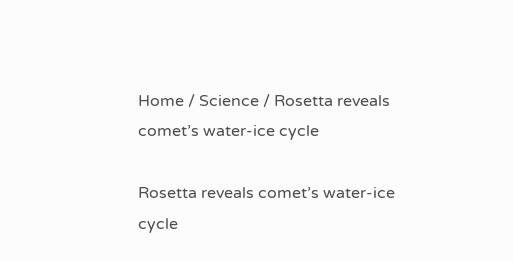Home / Science / Rosetta reveals comet’s water-ice cycle

Rosetta reveals comet’s water-ice cycle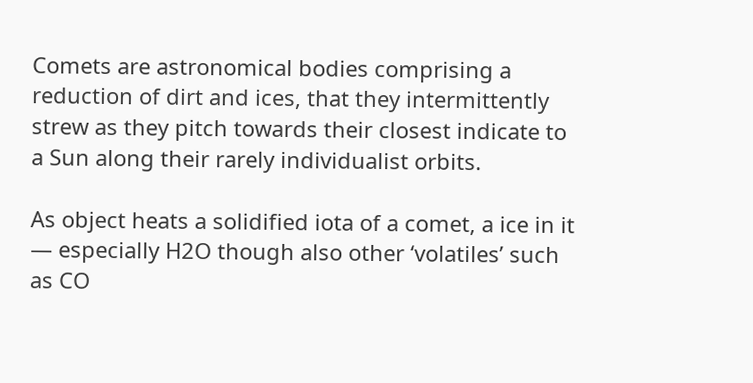Comets are astronomical bodies comprising a reduction of dirt and ices, that they intermittently strew as they pitch towards their closest indicate to a Sun along their rarely individualist orbits.

As object heats a solidified iota of a comet, a ice in it — especially H2O though also other ‘volatiles’ such as CO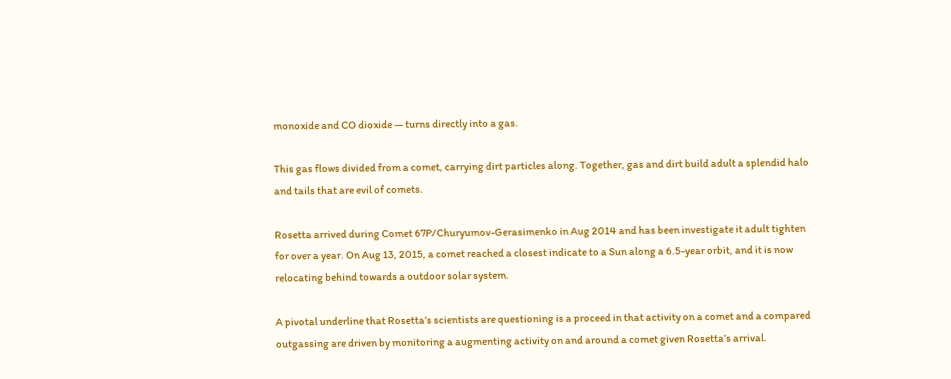monoxide and CO dioxide — turns directly into a gas.

This gas flows divided from a comet, carrying dirt particles along. Together, gas and dirt build adult a splendid halo and tails that are evil of comets.

Rosetta arrived during Comet 67P/Churyumov-Gerasimenko in Aug 2014 and has been investigate it adult tighten for over a year. On Aug 13, 2015, a comet reached a closest indicate to a Sun along a 6.5-year orbit, and it is now relocating behind towards a outdoor solar system.

A pivotal underline that Rosetta’s scientists are questioning is a proceed in that activity on a comet and a compared outgassing are driven by monitoring a augmenting activity on and around a comet given Rosetta’s arrival.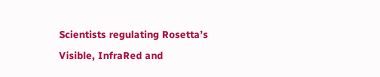Scientists regulating Rosetta’s Visible, InfraRed and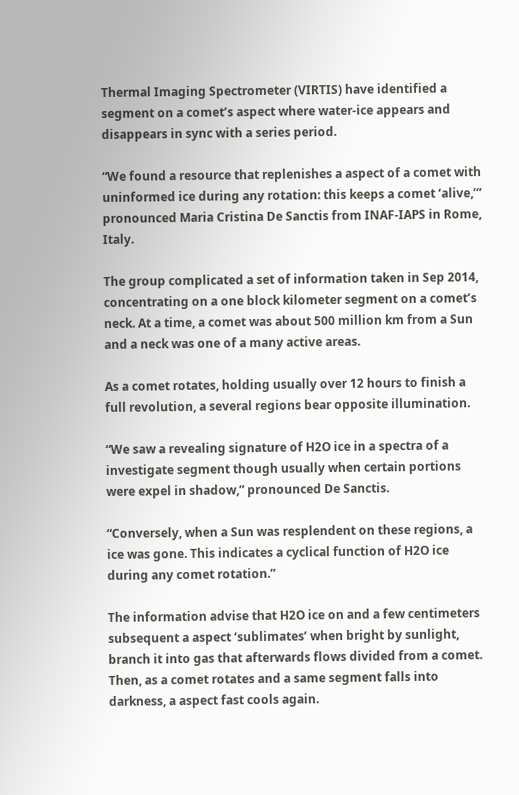Thermal Imaging Spectrometer (VIRTIS) have identified a segment on a comet’s aspect where water-ice appears and disappears in sync with a series period.

“We found a resource that replenishes a aspect of a comet with uninformed ice during any rotation: this keeps a comet ‘alive,’” pronounced Maria Cristina De Sanctis from INAF-IAPS in Rome, Italy.

The group complicated a set of information taken in Sep 2014, concentrating on a one block kilometer segment on a comet’s neck. At a time, a comet was about 500 million km from a Sun and a neck was one of a many active areas.

As a comet rotates, holding usually over 12 hours to finish a full revolution, a several regions bear opposite illumination.

“We saw a revealing signature of H2O ice in a spectra of a investigate segment though usually when certain portions were expel in shadow,” pronounced De Sanctis.

“Conversely, when a Sun was resplendent on these regions, a ice was gone. This indicates a cyclical function of H2O ice during any comet rotation.”

The information advise that H2O ice on and a few centimeters subsequent a aspect ‘sublimates’ when bright by sunlight, branch it into gas that afterwards flows divided from a comet. Then, as a comet rotates and a same segment falls into darkness, a aspect fast cools again.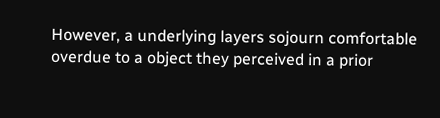However, a underlying layers sojourn comfortable overdue to a object they perceived in a prior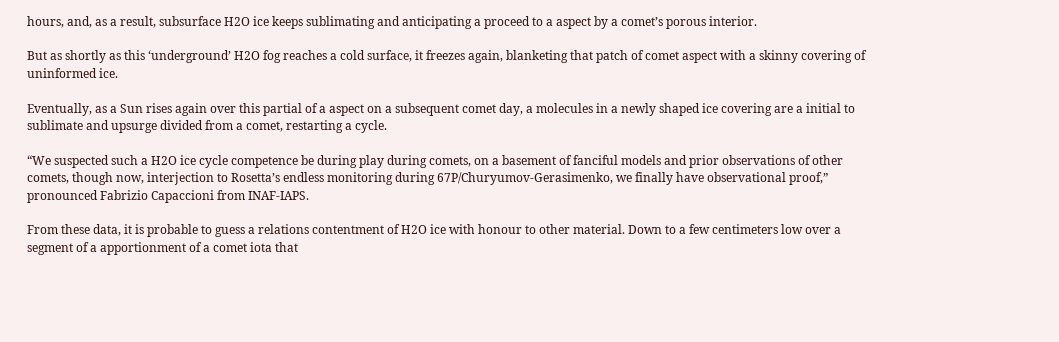hours, and, as a result, subsurface H2O ice keeps sublimating and anticipating a proceed to a aspect by a comet’s porous interior.

But as shortly as this ‘underground’ H2O fog reaches a cold surface, it freezes again, blanketing that patch of comet aspect with a skinny covering of uninformed ice.

Eventually, as a Sun rises again over this partial of a aspect on a subsequent comet day, a molecules in a newly shaped ice covering are a initial to sublimate and upsurge divided from a comet, restarting a cycle.

“We suspected such a H2O ice cycle competence be during play during comets, on a basement of fanciful models and prior observations of other comets, though now, interjection to Rosetta’s endless monitoring during 67P/Churyumov-Gerasimenko, we finally have observational proof,” pronounced Fabrizio Capaccioni from INAF-IAPS.

From these data, it is probable to guess a relations contentment of H2O ice with honour to other material. Down to a few centimeters low over a segment of a apportionment of a comet iota that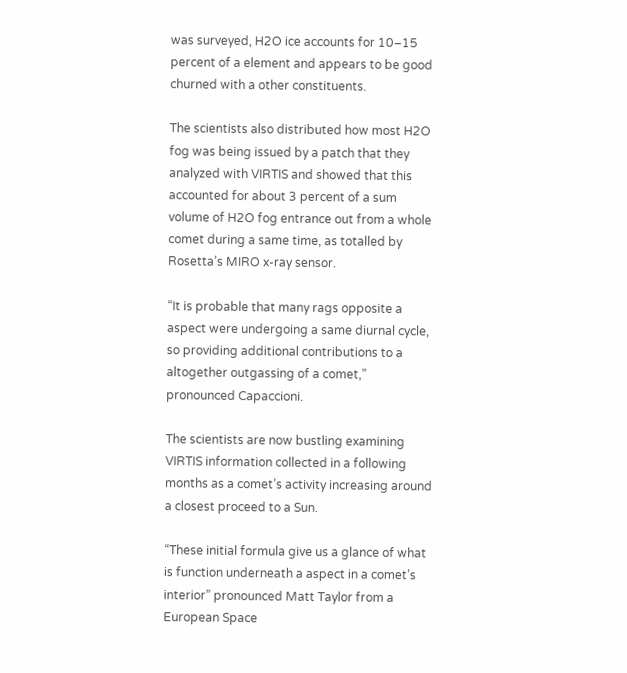was surveyed, H2O ice accounts for 10–15 percent of a element and appears to be good churned with a other constituents.

The scientists also distributed how most H2O fog was being issued by a patch that they analyzed with VIRTIS and showed that this accounted for about 3 percent of a sum volume of H2O fog entrance out from a whole comet during a same time, as totalled by Rosetta’s MIRO x-ray sensor.

“It is probable that many rags opposite a aspect were undergoing a same diurnal cycle, so providing additional contributions to a altogether outgassing of a comet,” pronounced Capaccioni.

The scientists are now bustling examining VIRTIS information collected in a following months as a comet’s activity increasing around a closest proceed to a Sun.

“These initial formula give us a glance of what is function underneath a aspect in a comet’s interior” pronounced Matt Taylor from a European Space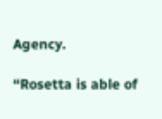Agency.

“Rosetta is able of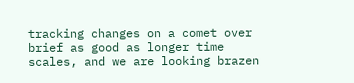tracking changes on a comet over brief as good as longer time scales, and we are looking brazen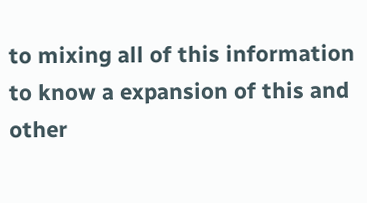to mixing all of this information to know a expansion of this and other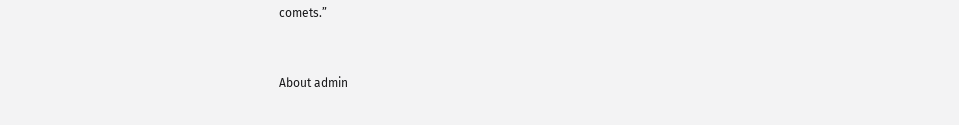comets.”


About admin